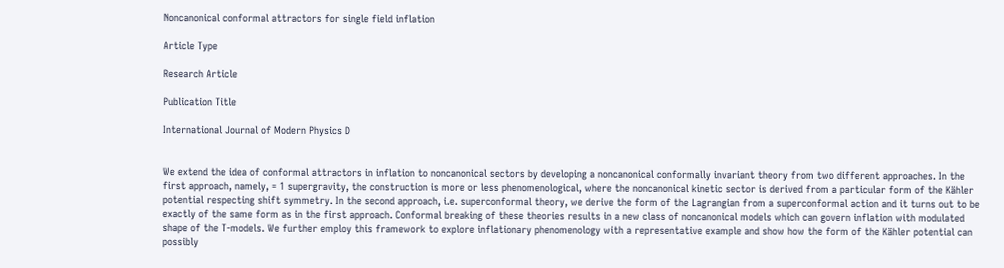Noncanonical conformal attractors for single field inflation

Article Type

Research Article

Publication Title

International Journal of Modern Physics D


We extend the idea of conformal attractors in inflation to noncanonical sectors by developing a noncanonical conformally invariant theory from two different approaches. In the first approach, namely, = 1 supergravity, the construction is more or less phenomenological, where the noncanonical kinetic sector is derived from a particular form of the Kähler potential respecting shift symmetry. In the second approach, i.e. superconformal theory, we derive the form of the Lagrangian from a superconformal action and it turns out to be exactly of the same form as in the first approach. Conformal breaking of these theories results in a new class of noncanonical models which can govern inflation with modulated shape of the T-models. We further employ this framework to explore inflationary phenomenology with a representative example and show how the form of the Kähler potential can possibly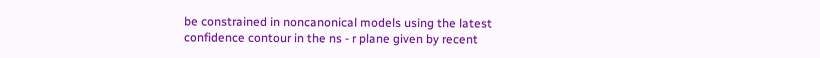be constrained in noncanonical models using the latest confidence contour in the ns - r plane given by recent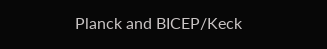Planck and BICEP/Keck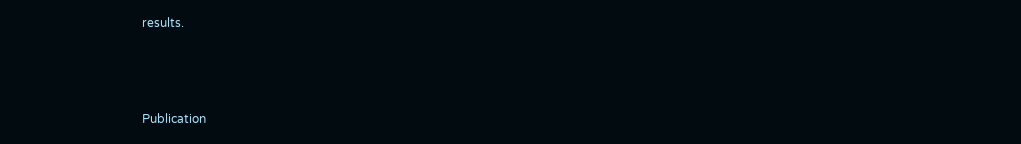results.



Publication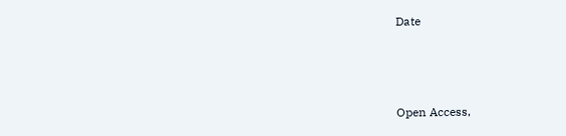Date



Open Access,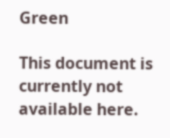Green

This document is currently not available here.